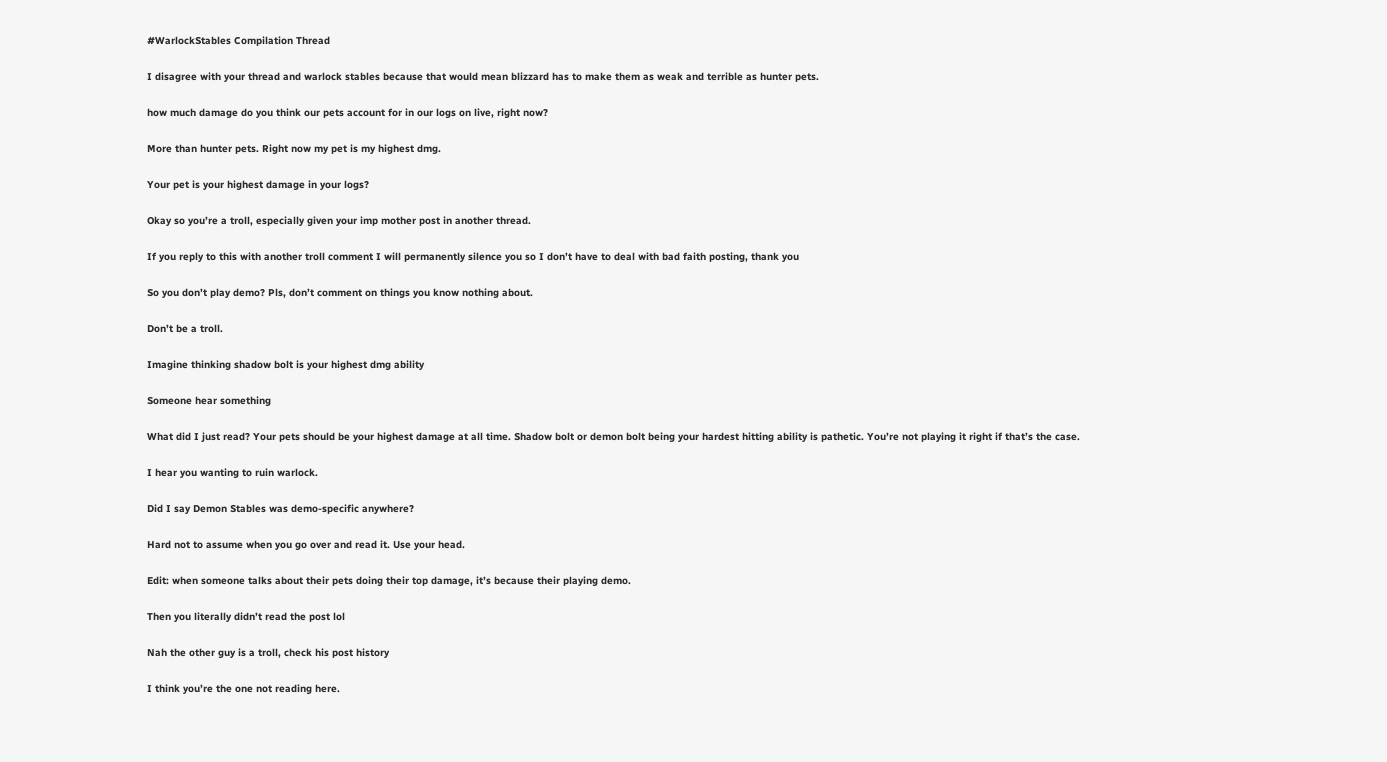#WarlockStables Compilation Thread

I disagree with your thread and warlock stables because that would mean blizzard has to make them as weak and terrible as hunter pets.

how much damage do you think our pets account for in our logs on live, right now?

More than hunter pets. Right now my pet is my highest dmg.

Your pet is your highest damage in your logs?

Okay so you’re a troll, especially given your imp mother post in another thread.

If you reply to this with another troll comment I will permanently silence you so I don’t have to deal with bad faith posting, thank you

So you don’t play demo? Pls, don’t comment on things you know nothing about.

Don’t be a troll.

Imagine thinking shadow bolt is your highest dmg ability

Someone hear something

What did I just read? Your pets should be your highest damage at all time. Shadow bolt or demon bolt being your hardest hitting ability is pathetic. You’re not playing it right if that’s the case.

I hear you wanting to ruin warlock.

Did I say Demon Stables was demo-specific anywhere?

Hard not to assume when you go over and read it. Use your head.

Edit: when someone talks about their pets doing their top damage, it’s because their playing demo.

Then you literally didn’t read the post lol

Nah the other guy is a troll, check his post history

I think you’re the one not reading here.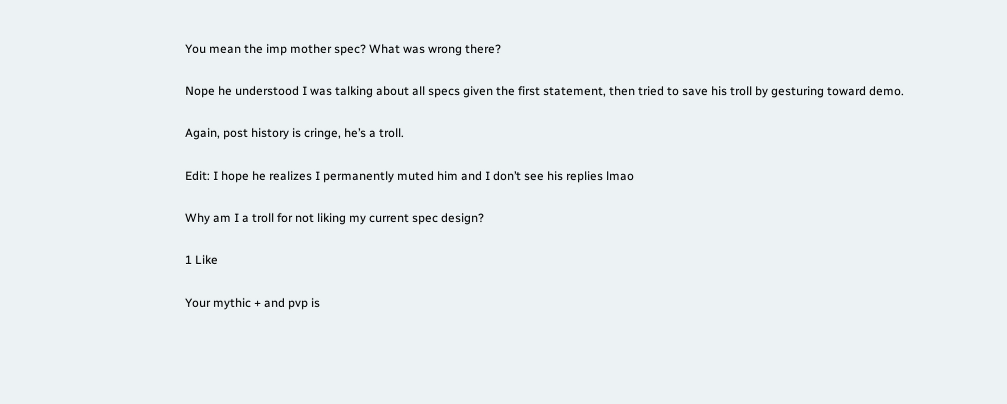You mean the imp mother spec? What was wrong there?

Nope he understood I was talking about all specs given the first statement, then tried to save his troll by gesturing toward demo.

Again, post history is cringe, he’s a troll.

Edit: I hope he realizes I permanently muted him and I don’t see his replies lmao

Why am I a troll for not liking my current spec design?

1 Like

Your mythic + and pvp is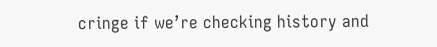cringe if we’re checking history and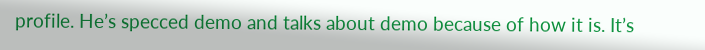profile. He’s specced demo and talks about demo because of how it is. It’s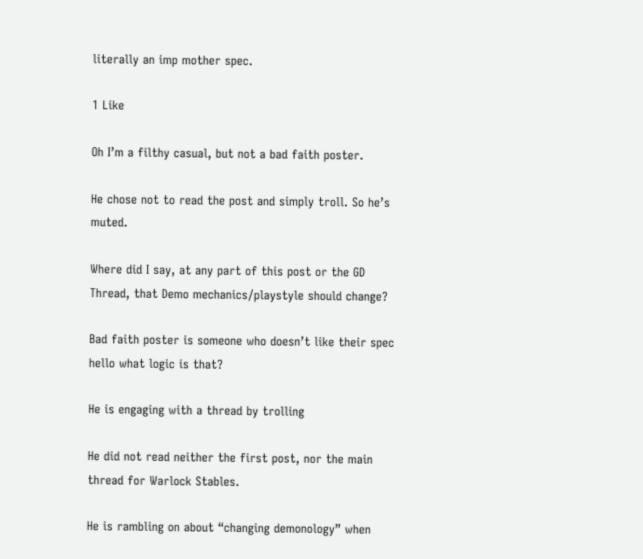literally an imp mother spec.

1 Like

Oh I’m a filthy casual, but not a bad faith poster.

He chose not to read the post and simply troll. So he’s muted.

Where did I say, at any part of this post or the GD Thread, that Demo mechanics/playstyle should change?

Bad faith poster is someone who doesn’t like their spec hello what logic is that?

He is engaging with a thread by trolling

He did not read neither the first post, nor the main thread for Warlock Stables.

He is rambling on about “changing demonology” when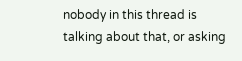nobody in this thread is talking about that, or asking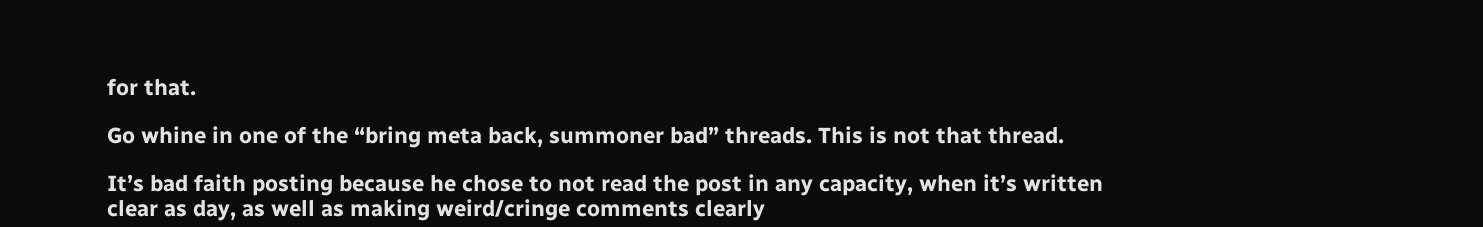for that.

Go whine in one of the “bring meta back, summoner bad” threads. This is not that thread.

It’s bad faith posting because he chose to not read the post in any capacity, when it’s written clear as day, as well as making weird/cringe comments clearly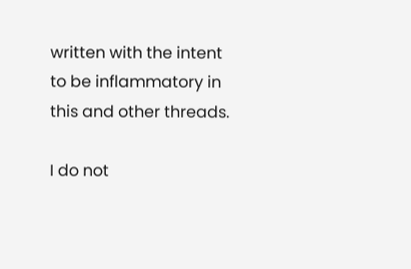written with the intent to be inflammatory in this and other threads.

I do not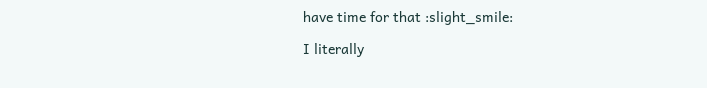have time for that :slight_smile:

I literally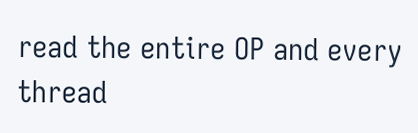read the entire OP and every thread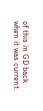of this in GD back when it was current.